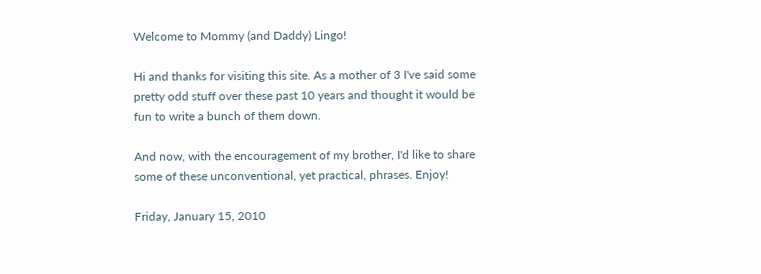Welcome to Mommy (and Daddy) Lingo!

Hi and thanks for visiting this site. As a mother of 3 I've said some pretty odd stuff over these past 10 years and thought it would be fun to write a bunch of them down.

And now, with the encouragement of my brother, I'd like to share some of these unconventional, yet practical, phrases. Enjoy!

Friday, January 15, 2010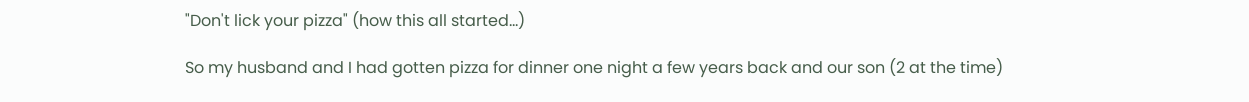"Don't lick your pizza" (how this all started...)

So my husband and I had gotten pizza for dinner one night a few years back and our son (2 at the time)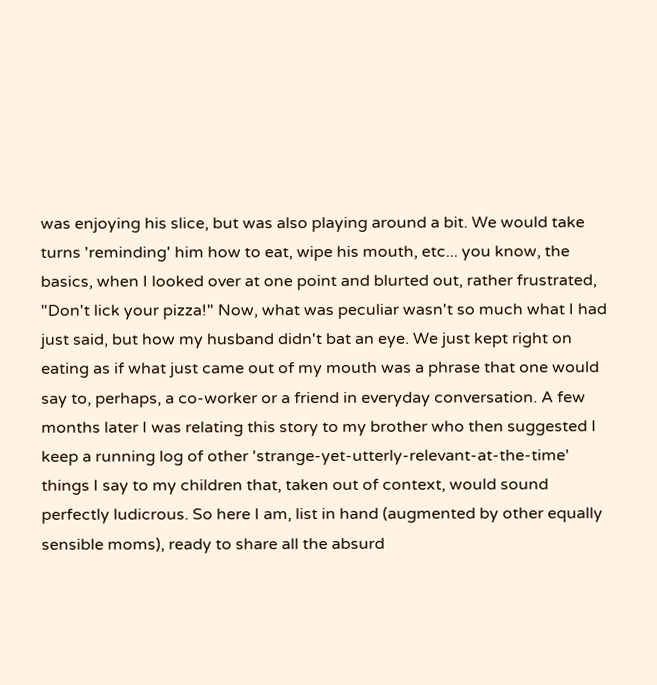was enjoying his slice, but was also playing around a bit. We would take turns 'reminding' him how to eat, wipe his mouth, etc... you know, the basics, when I looked over at one point and blurted out, rather frustrated, "Don't lick your pizza!" Now, what was peculiar wasn't so much what I had just said, but how my husband didn't bat an eye. We just kept right on eating as if what just came out of my mouth was a phrase that one would say to, perhaps, a co-worker or a friend in everyday conversation. A few months later I was relating this story to my brother who then suggested I keep a running log of other 'strange-yet-utterly-relevant-at-the-time' things I say to my children that, taken out of context, would sound perfectly ludicrous. So here I am, list in hand (augmented by other equally sensible moms), ready to share all the absurd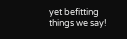yet befitting things we say!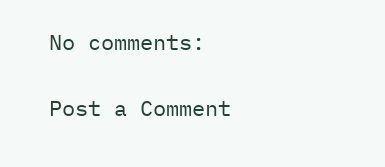No comments:

Post a Comment